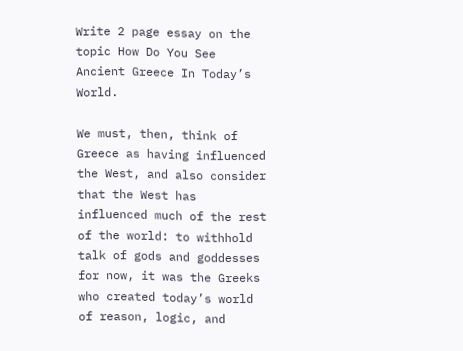Write 2 page essay on the topic How Do You See Ancient Greece In Today’s World.

We must, then, think of Greece as having influenced the West, and also consider that the West has influenced much of the rest of the world: to withhold talk of gods and goddesses for now, it was the Greeks who created today’s world of reason, logic, and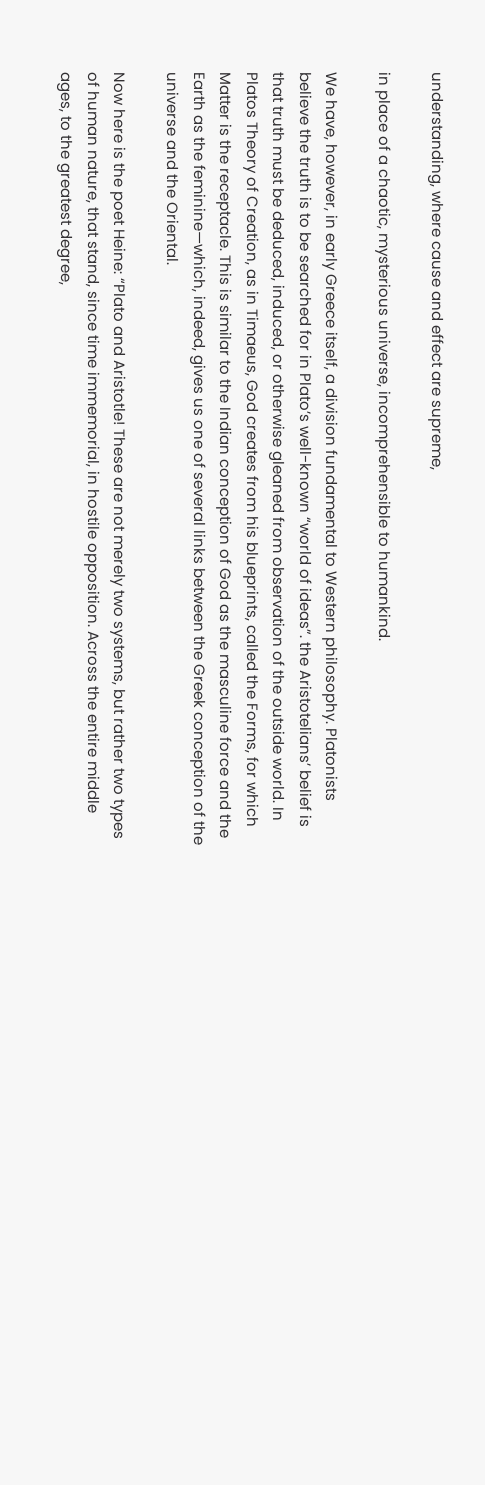understanding, where cause and effect are supreme,

in place of a chaotic, mysterious universe, incomprehensible to humankind.

We have, however, in early Greece itself, a division fundamental to Western philosophy. Platonists believe the truth is to be searched for in Plato’s well-known “world of ideas”. the Aristotelians’ belief is that truth must be deduced, induced, or otherwise gleaned from observation of the outside world. In Platos Theory of Creation, as in Timaeus, God creates from his blueprints, called the Forms, for which Matter is the receptacle. This is similar to the Indian conception of God as the masculine force and the Earth as the feminine—which, indeed, gives us one of several links between the Greek conception of the universe and the Oriental.

Now here is the poet Heine: “Plato and Aristotle! These are not merely two systems, but rather two types of human nature, that stand, since time immemorial, in hostile opposition. Across the entire middle ages, to the greatest degree,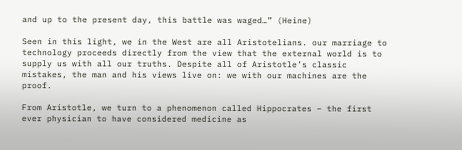and up to the present day, this battle was waged…” (Heine)

Seen in this light, we in the West are all Aristotelians. our marriage to technology proceeds directly from the view that the external world is to supply us with all our truths. Despite all of Aristotle’s classic mistakes, the man and his views live on: we with our machines are the proof.

From Aristotle, we turn to a phenomenon called Hippocrates – the first ever physician to have considered medicine as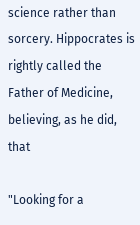science rather than sorcery. Hippocrates is rightly called the Father of Medicine, believing, as he did, that

"Looking for a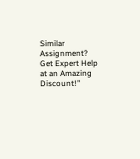Similar Assignment? Get Expert Help at an Amazing Discount!"